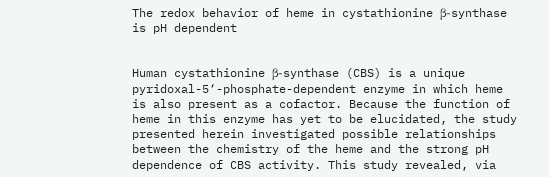The redox behavior of heme in cystathionine β-synthase is pH dependent


Human cystathionine β-synthase (CBS) is a unique pyridoxal-5‘-phosphate-dependent enzyme in which heme is also present as a cofactor. Because the function of heme in this enzyme has yet to be elucidated, the study presented herein investigated possible relationships between the chemistry of the heme and the strong pH dependence of CBS activity. This study revealed, via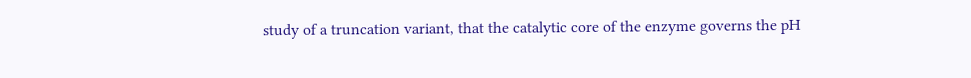study of a truncation variant, that the catalytic core of the enzyme governs the pH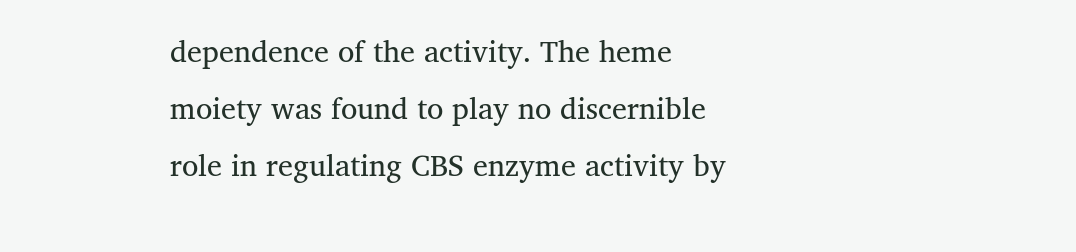dependence of the activity. The heme moiety was found to play no discernible role in regulating CBS enzyme activity by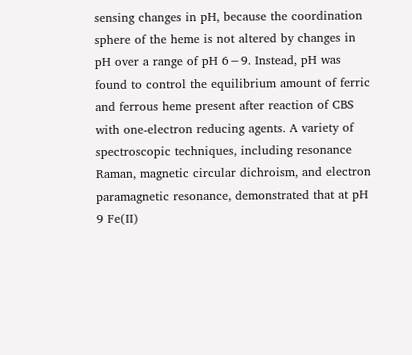sensing changes in pH, because the coordination sphere of the heme is not altered by changes in pH over a range of pH 6−9. Instead, pH was found to control the equilibrium amount of ferric and ferrous heme present after reaction of CBS with one-electron reducing agents. A variety of spectroscopic techniques, including resonance Raman, magnetic circular dichroism, and electron paramagnetic resonance, demonstrated that at pH 9 Fe(II)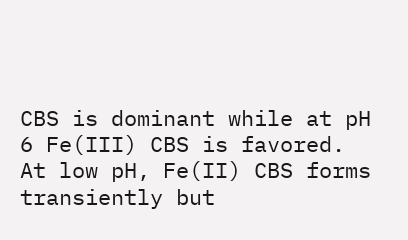CBS is dominant while at pH 6 Fe(III) CBS is favored. At low pH, Fe(II) CBS forms transiently but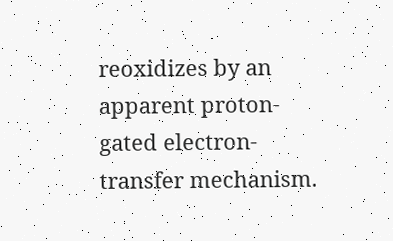reoxidizes by an apparent proton-gated electron-transfer mechanism.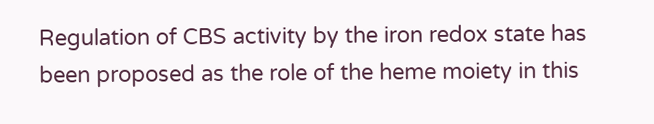Regulation of CBS activity by the iron redox state has been proposed as the role of the heme moiety in this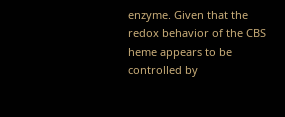enzyme. Given that the redox behavior of the CBS heme appears to be controlled by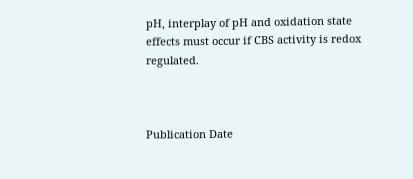pH, interplay of pH and oxidation state effects must occur if CBS activity is redox regulated.



Publication Date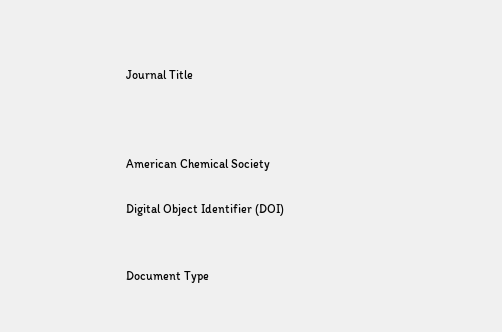Journal Title



American Chemical Society

Digital Object Identifier (DOI)


Document Type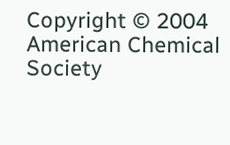Copyright © 2004 American Chemical Society